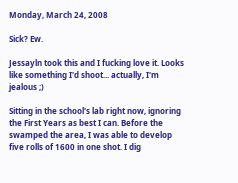Monday, March 24, 2008

Sick? Ew.

Jessayln took this and I fucking love it. Looks like something I'd shoot... actually, I'm jealous ;)

Sitting in the school's lab right now, ignoring the First Years as best I can. Before the swamped the area, I was able to develop five rolls of 1600 in one shot. I dig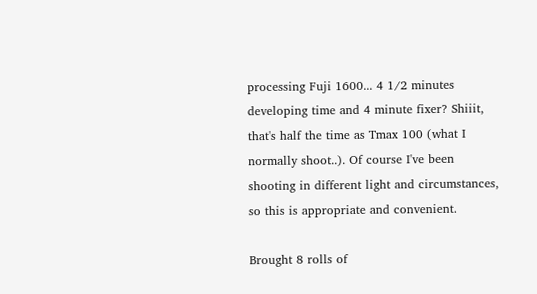processing Fuji 1600... 4 1/2 minutes developing time and 4 minute fixer? Shiiit, that's half the time as Tmax 100 (what I normally shoot..). Of course I've been shooting in different light and circumstances, so this is appropriate and convenient.

Brought 8 rolls of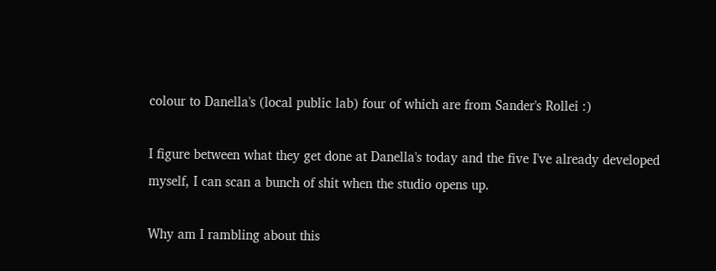colour to Danella's (local public lab) four of which are from Sander's Rollei :)

I figure between what they get done at Danella's today and the five I've already developed myself, I can scan a bunch of shit when the studio opens up.

Why am I rambling about this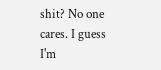shit? No one cares. I guess I'm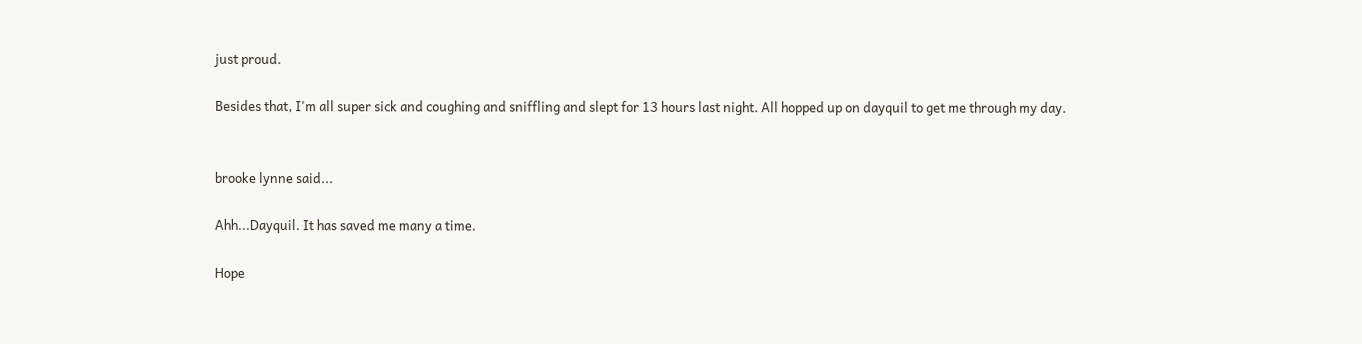just proud.

Besides that, I'm all super sick and coughing and sniffling and slept for 13 hours last night. All hopped up on dayquil to get me through my day.


brooke lynne said...

Ahh...Dayquil. It has saved me many a time.

Hope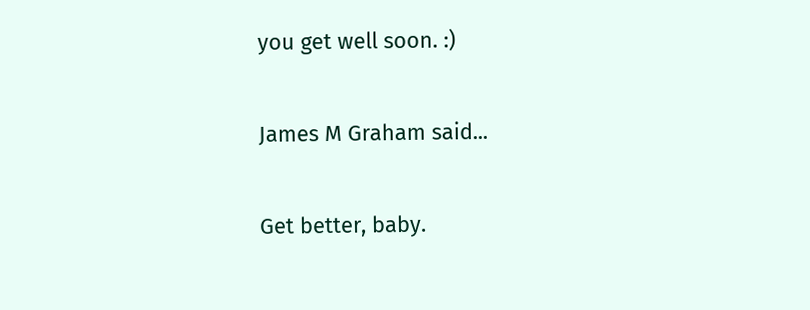you get well soon. :)

James M Graham said...

Get better, baby.